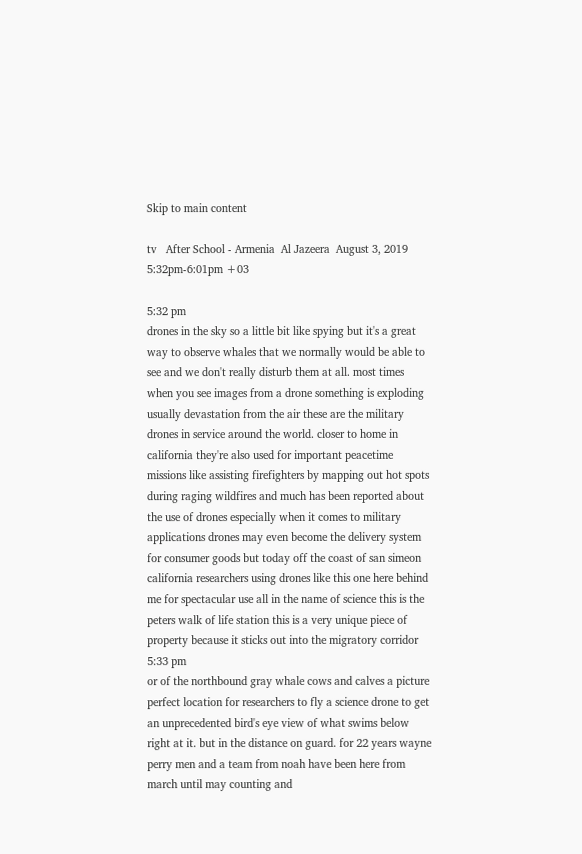Skip to main content

tv   After School - Armenia  Al Jazeera  August 3, 2019 5:32pm-6:01pm +03

5:32 pm
drones in the sky so a little bit like spying but it's a great way to observe whales that we normally would be able to see and we don't really disturb them at all. most times when you see images from a drone something is exploding usually devastation from the air these are the military drones in service around the world. closer to home in california they're also used for important peacetime missions like assisting firefighters by mapping out hot spots during raging wildfires and much has been reported about the use of drones especially when it comes to military applications drones may even become the delivery system for consumer goods but today off the coast of san simeon california researchers using drones like this one here behind me for spectacular use all in the name of science this is the peters walk of life station this is a very unique piece of property because it sticks out into the migratory corridor
5:33 pm
or of the northbound gray whale cows and calves a picture perfect location for researchers to fly a science drone to get an unprecedented bird's eye view of what swims below right at it. but in the distance on guard. for 22 years wayne perry men and a team from noah have been here from march until may counting and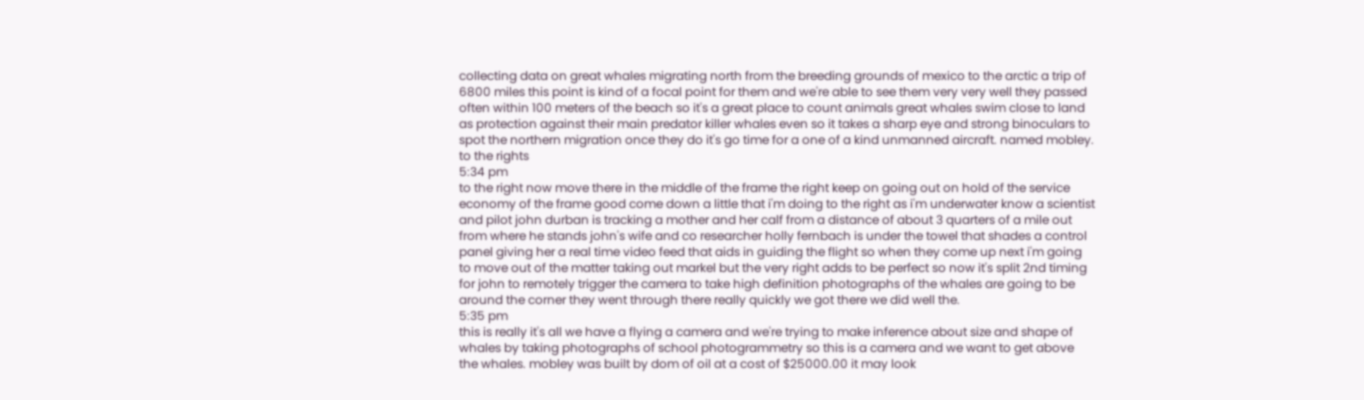collecting data on great whales migrating north from the breeding grounds of mexico to the arctic a trip of 6800 miles this point is kind of a focal point for them and we're able to see them very very well they passed often within 100 meters of the beach so it's a great place to count animals great whales swim close to land as protection against their main predator killer whales even so it takes a sharp eye and strong binoculars to spot the northern migration once they do it's go time for a one of a kind unmanned aircraft. named mobley. to the rights
5:34 pm
to the right now move there in the middle of the frame the right keep on going out on hold of the service economy of the frame good come down a little that i'm doing to the right as i'm underwater know a scientist and pilot john durban is tracking a mother and her calf from a distance of about 3 quarters of a mile out from where he stands john's wife and co researcher holly fernbach is under the towel that shades a control panel giving her a real time video feed that aids in guiding the flight so when they come up next i'm going to move out of the matter taking out markel but the very right adds to be perfect so now it's split 2nd timing for john to remotely trigger the camera to take high definition photographs of the whales are going to be around the corner they went through there really quickly we got there we did well the.
5:35 pm
this is really it's all we have a flying a camera and we're trying to make inference about size and shape of whales by taking photographs of school photogrammetry so this is a camera and we want to get above the whales. mobley was built by dom of oil at a cost of $25000.00 it may look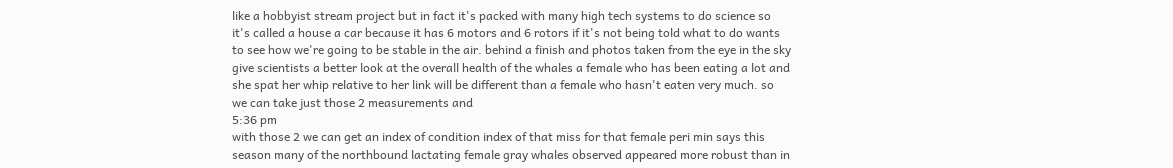like a hobbyist stream project but in fact it's packed with many high tech systems to do science so it's called a house a car because it has 6 motors and 6 rotors if it's not being told what to do wants to see how we're going to be stable in the air. behind a finish and photos taken from the eye in the sky give scientists a better look at the overall health of the whales a female who has been eating a lot and she spat her whip relative to her link will be different than a female who hasn't eaten very much. so we can take just those 2 measurements and
5:36 pm
with those 2 we can get an index of condition index of that miss for that female peri min says this season many of the northbound lactating female gray whales observed appeared more robust than in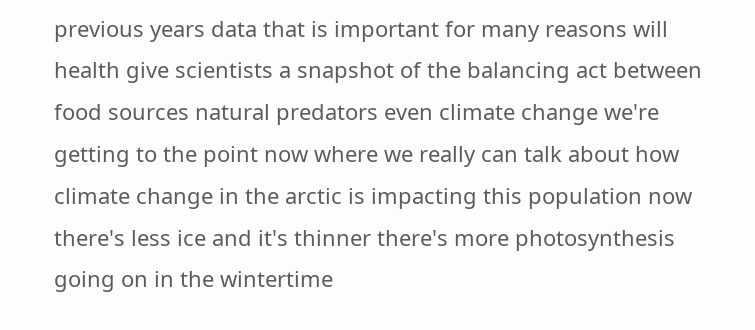previous years data that is important for many reasons will health give scientists a snapshot of the balancing act between food sources natural predators even climate change we're getting to the point now where we really can talk about how climate change in the arctic is impacting this population now there's less ice and it's thinner there's more photosynthesis going on in the wintertime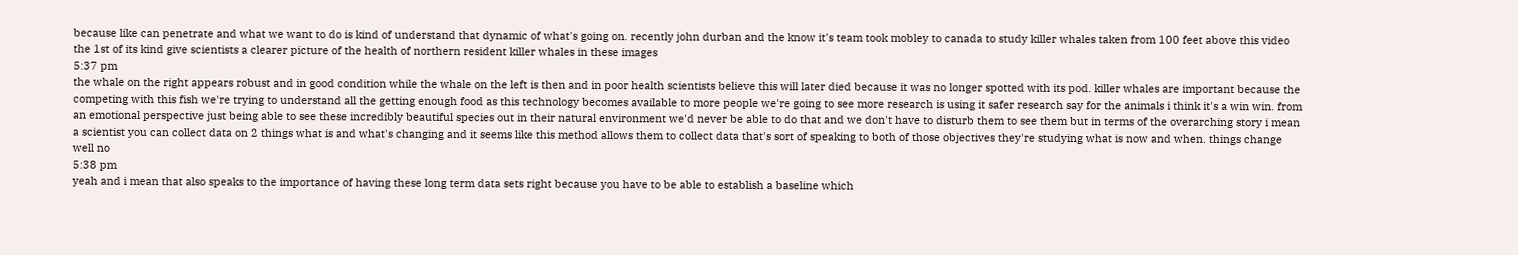because like can penetrate and what we want to do is kind of understand that dynamic of what's going on. recently john durban and the know it's team took mobley to canada to study killer whales taken from 100 feet above this video the 1st of its kind give scientists a clearer picture of the health of northern resident killer whales in these images
5:37 pm
the whale on the right appears robust and in good condition while the whale on the left is then and in poor health scientists believe this will later died because it was no longer spotted with its pod. killer whales are important because the competing with this fish we're trying to understand all the getting enough food as this technology becomes available to more people we're going to see more research is using it safer research say for the animals i think it's a win win. from an emotional perspective just being able to see these incredibly beautiful species out in their natural environment we'd never be able to do that and we don't have to disturb them to see them but in terms of the overarching story i mean a scientist you can collect data on 2 things what is and what's changing and it seems like this method allows them to collect data that's sort of speaking to both of those objectives they're studying what is now and when. things change well no
5:38 pm
yeah and i mean that also speaks to the importance of having these long term data sets right because you have to be able to establish a baseline which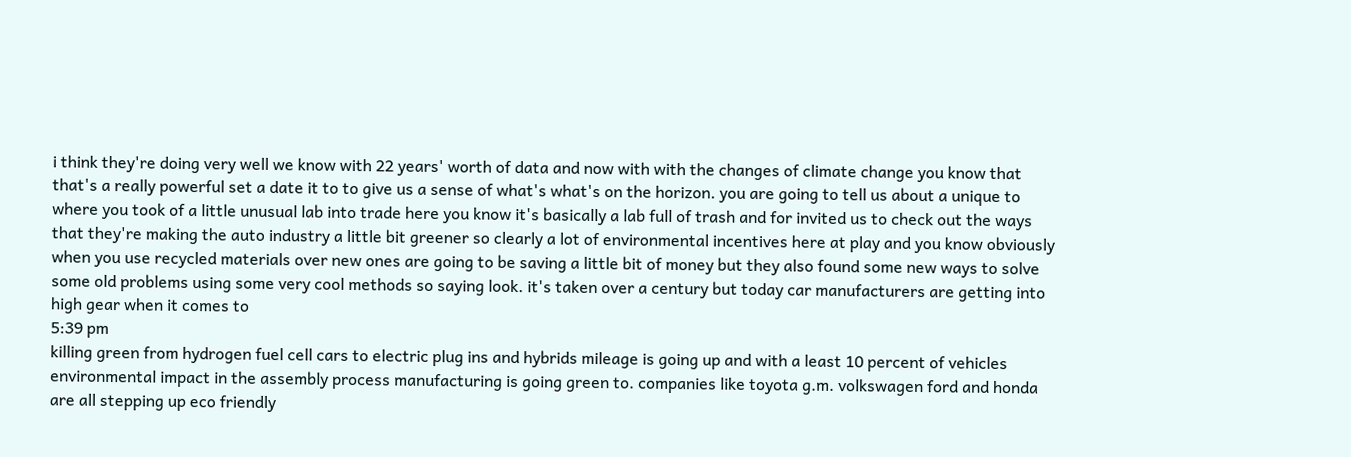i think they're doing very well we know with 22 years' worth of data and now with with the changes of climate change you know that that's a really powerful set a date it to to give us a sense of what's what's on the horizon. you are going to tell us about a unique to where you took of a little unusual lab into trade here you know it's basically a lab full of trash and for invited us to check out the ways that they're making the auto industry a little bit greener so clearly a lot of environmental incentives here at play and you know obviously when you use recycled materials over new ones are going to be saving a little bit of money but they also found some new ways to solve some old problems using some very cool methods so saying look. it's taken over a century but today car manufacturers are getting into high gear when it comes to
5:39 pm
killing green from hydrogen fuel cell cars to electric plug ins and hybrids mileage is going up and with a least 10 percent of vehicles environmental impact in the assembly process manufacturing is going green to. companies like toyota g.m. volkswagen ford and honda are all stepping up eco friendly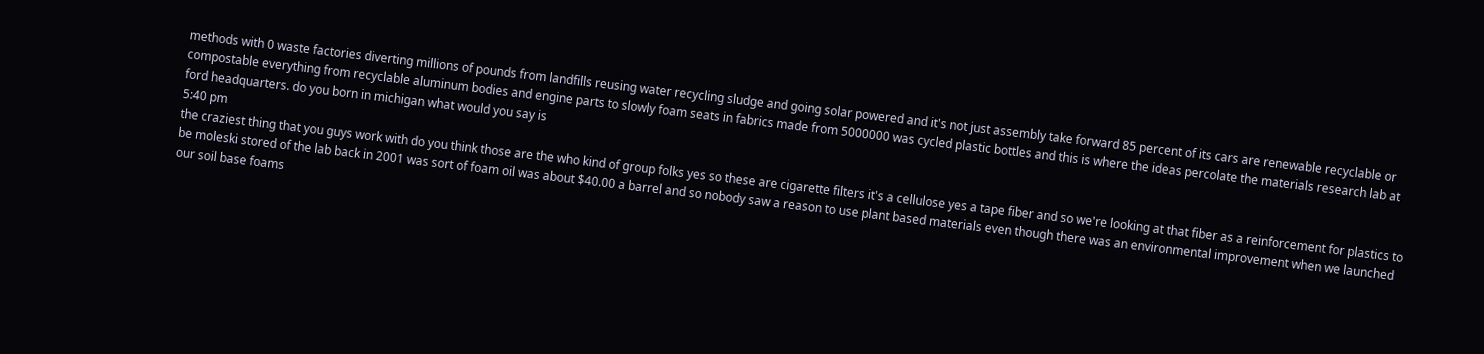methods with 0 waste factories diverting millions of pounds from landfills reusing water recycling sludge and going solar powered and it's not just assembly take forward 85 percent of its cars are renewable recyclable or compostable everything from recyclable aluminum bodies and engine parts to slowly foam seats in fabrics made from 5000000 was cycled plastic bottles and this is where the ideas percolate the materials research lab at ford headquarters. do you born in michigan what would you say is
5:40 pm
the craziest thing that you guys work with do you think those are the who kind of group folks yes so these are cigarette filters it's a cellulose yes a tape fiber and so we're looking at that fiber as a reinforcement for plastics to be moleski stored of the lab back in 2001 was sort of foam oil was about $40.00 a barrel and so nobody saw a reason to use plant based materials even though there was an environmental improvement when we launched our soil base foams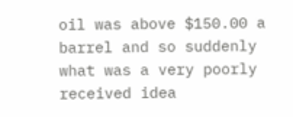oil was above $150.00 a barrel and so suddenly what was a very poorly received idea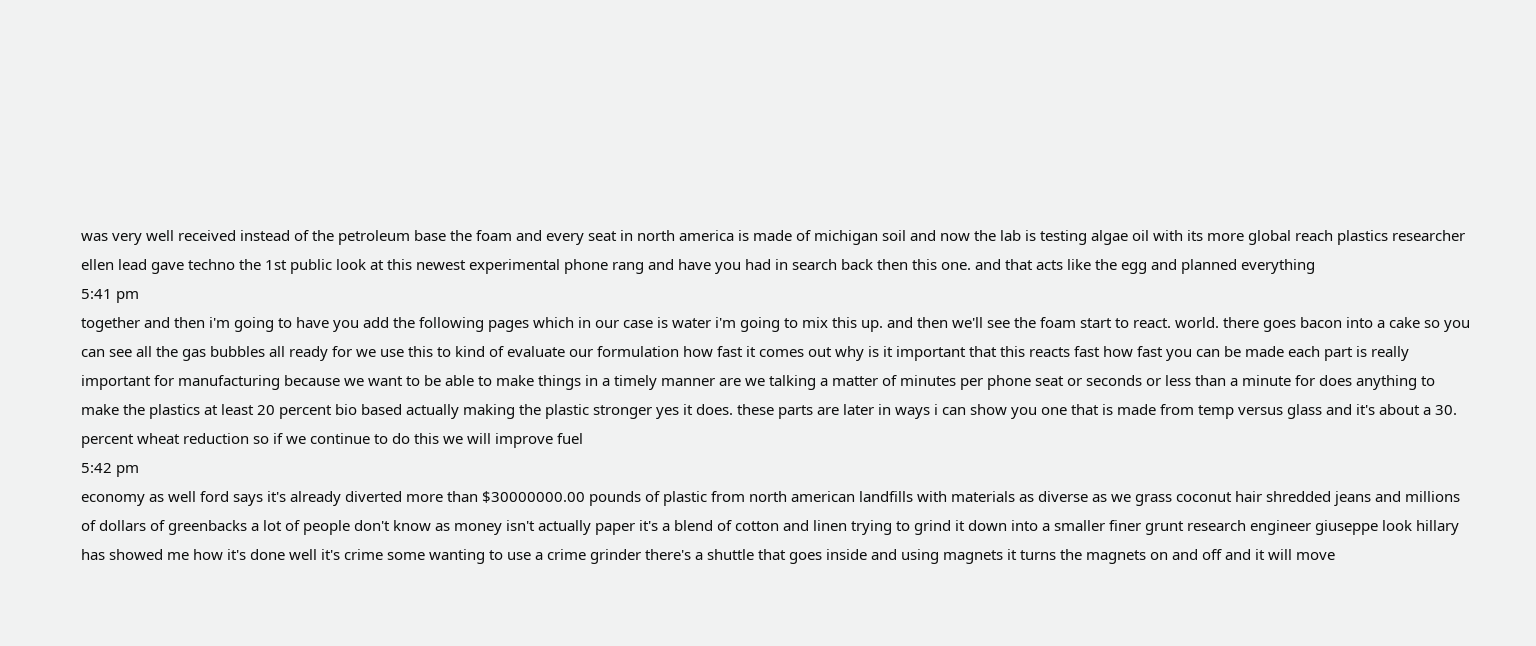was very well received instead of the petroleum base the foam and every seat in north america is made of michigan soil and now the lab is testing algae oil with its more global reach plastics researcher ellen lead gave techno the 1st public look at this newest experimental phone rang and have you had in search back then this one. and that acts like the egg and planned everything
5:41 pm
together and then i'm going to have you add the following pages which in our case is water i'm going to mix this up. and then we'll see the foam start to react. world. there goes bacon into a cake so you can see all the gas bubbles all ready for we use this to kind of evaluate our formulation how fast it comes out why is it important that this reacts fast how fast you can be made each part is really important for manufacturing because we want to be able to make things in a timely manner are we talking a matter of minutes per phone seat or seconds or less than a minute for does anything to make the plastics at least 20 percent bio based actually making the plastic stronger yes it does. these parts are later in ways i can show you one that is made from temp versus glass and it's about a 30. percent wheat reduction so if we continue to do this we will improve fuel
5:42 pm
economy as well ford says it's already diverted more than $30000000.00 pounds of plastic from north american landfills with materials as diverse as we grass coconut hair shredded jeans and millions of dollars of greenbacks a lot of people don't know as money isn't actually paper it's a blend of cotton and linen trying to grind it down into a smaller finer grunt research engineer giuseppe look hillary has showed me how it's done well it's crime some wanting to use a crime grinder there's a shuttle that goes inside and using magnets it turns the magnets on and off and it will move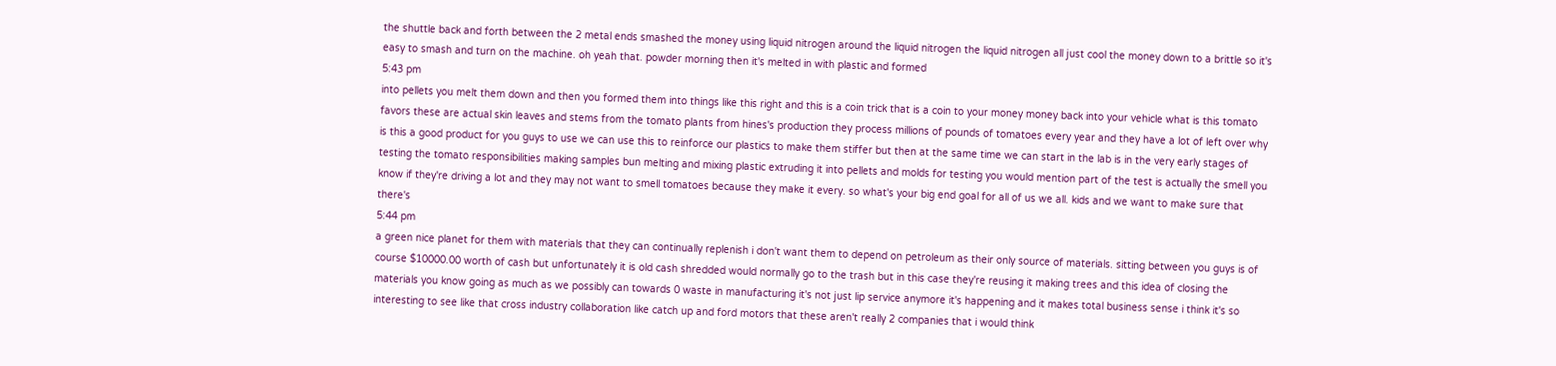the shuttle back and forth between the 2 metal ends smashed the money using liquid nitrogen around the liquid nitrogen the liquid nitrogen all just cool the money down to a brittle so it's easy to smash and turn on the machine. oh yeah that. powder morning then it's melted in with plastic and formed
5:43 pm
into pellets you melt them down and then you formed them into things like this right and this is a coin trick that is a coin to your money money back into your vehicle what is this tomato favors these are actual skin leaves and stems from the tomato plants from hines's production they process millions of pounds of tomatoes every year and they have a lot of left over why is this a good product for you guys to use we can use this to reinforce our plastics to make them stiffer but then at the same time we can start in the lab is in the very early stages of testing the tomato responsibilities making samples bun melting and mixing plastic extruding it into pellets and molds for testing you would mention part of the test is actually the smell you know if they're driving a lot and they may not want to smell tomatoes because they make it every. so what's your big end goal for all of us we all. kids and we want to make sure that there's
5:44 pm
a green nice planet for them with materials that they can continually replenish i don't want them to depend on petroleum as their only source of materials. sitting between you guys is of course $10000.00 worth of cash but unfortunately it is old cash shredded would normally go to the trash but in this case they're reusing it making trees and this idea of closing the materials you know going as much as we possibly can towards 0 waste in manufacturing it's not just lip service anymore it's happening and it makes total business sense i think it's so interesting to see like that cross industry collaboration like catch up and ford motors that these aren't really 2 companies that i would think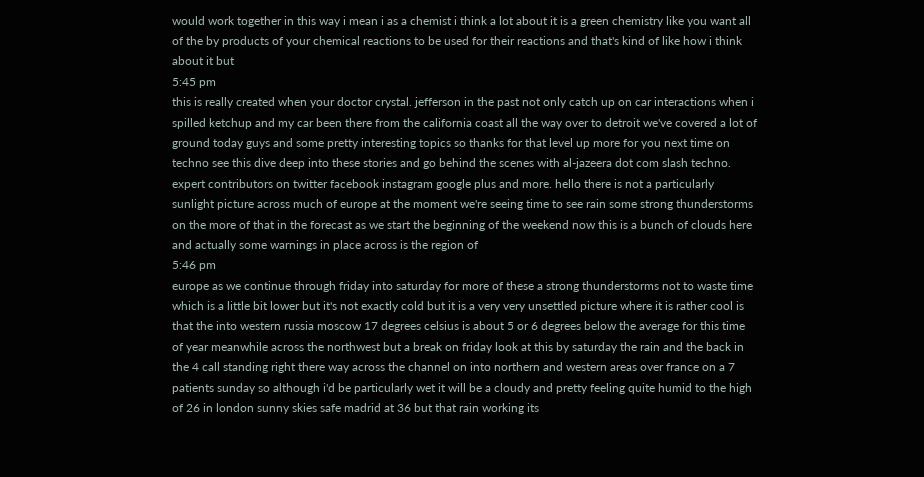would work together in this way i mean i as a chemist i think a lot about it is a green chemistry like you want all of the by products of your chemical reactions to be used for their reactions and that's kind of like how i think about it but
5:45 pm
this is really created when your doctor crystal. jefferson in the past not only catch up on car interactions when i spilled ketchup and my car been there from the california coast all the way over to detroit we've covered a lot of ground today guys and some pretty interesting topics so thanks for that level up more for you next time on techno see this dive deep into these stories and go behind the scenes with al-jazeera dot com slash techno. expert contributors on twitter facebook instagram google plus and more. hello there is not a particularly sunlight picture across much of europe at the moment we're seeing time to see rain some strong thunderstorms on the more of that in the forecast as we start the beginning of the weekend now this is a bunch of clouds here and actually some warnings in place across is the region of
5:46 pm
europe as we continue through friday into saturday for more of these a strong thunderstorms not to waste time which is a little bit lower but it's not exactly cold but it is a very very unsettled picture where it is rather cool is that the into western russia moscow 17 degrees celsius is about 5 or 6 degrees below the average for this time of year meanwhile across the northwest but a break on friday look at this by saturday the rain and the back in the 4 call standing right there way across the channel on into northern and western areas over france on a 7 patients sunday so although i'd be particularly wet it will be a cloudy and pretty feeling quite humid to the high of 26 in london sunny skies safe madrid at 36 but that rain working its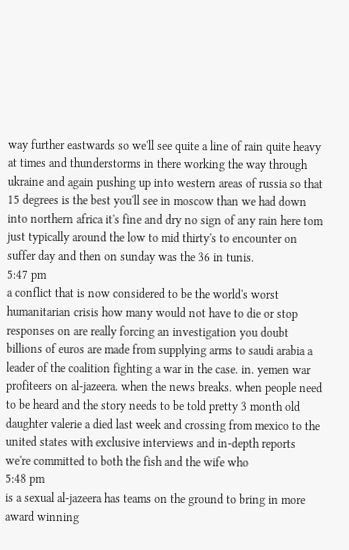way further eastwards so we'll see quite a line of rain quite heavy at times and thunderstorms in there working the way through ukraine and again pushing up into western areas of russia so that 15 degrees is the best you'll see in moscow than we had down into northern africa it's fine and dry no sign of any rain here tom just typically around the low to mid thirty's to encounter on suffer day and then on sunday was the 36 in tunis.
5:47 pm
a conflict that is now considered to be the world's worst humanitarian crisis how many would not have to die or stop responses on are really forcing an investigation you doubt billions of euros are made from supplying arms to saudi arabia a leader of the coalition fighting a war in the case. in. yemen war profiteers on al-jazeera. when the news breaks. when people need to be heard and the story needs to be told pretty 3 month old daughter valerie a died last week and crossing from mexico to the united states with exclusive interviews and in-depth reports we're committed to both the fish and the wife who
5:48 pm
is a sexual al-jazeera has teams on the ground to bring in more award winning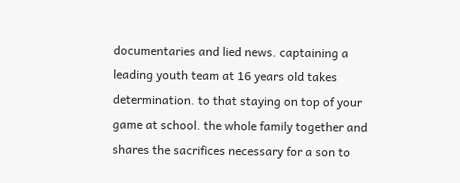documentaries and lied news. captaining a leading youth team at 16 years old takes determination. to that staying on top of your game at school. the whole family together and shares the sacrifices necessary for a son to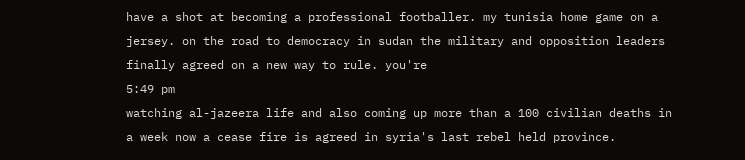have a shot at becoming a professional footballer. my tunisia home game on a jersey. on the road to democracy in sudan the military and opposition leaders finally agreed on a new way to rule. you're
5:49 pm
watching al-jazeera life and also coming up more than a 100 civilian deaths in a week now a cease fire is agreed in syria's last rebel held province.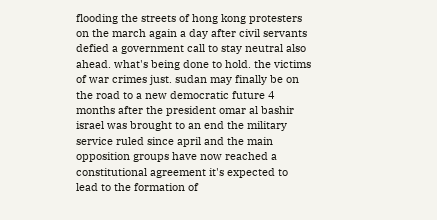flooding the streets of hong kong protesters on the march again a day after civil servants defied a government call to stay neutral also ahead. what's being done to hold. the victims of war crimes just. sudan may finally be on the road to a new democratic future 4 months after the president omar al bashir israel was brought to an end the military service ruled since april and the main opposition groups have now reached a constitutional agreement it's expected to lead to the formation of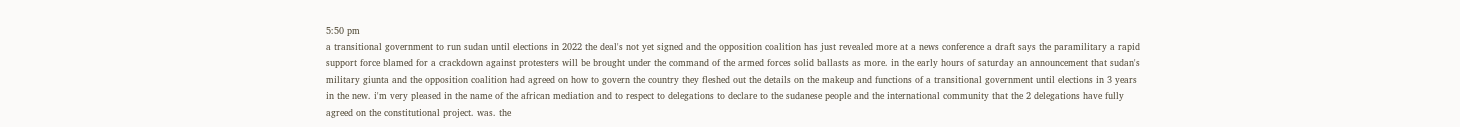5:50 pm
a transitional government to run sudan until elections in 2022 the deal's not yet signed and the opposition coalition has just revealed more at a news conference a draft says the paramilitary a rapid support force blamed for a crackdown against protesters will be brought under the command of the armed forces solid ballasts as more. in the early hours of saturday an announcement that sudan's military giunta and the opposition coalition had agreed on how to govern the country they fleshed out the details on the makeup and functions of a transitional government until elections in 3 years in the new. i'm very pleased in the name of the african mediation and to respect to delegations to declare to the sudanese people and the international community that the 2 delegations have fully agreed on the constitutional project. was. the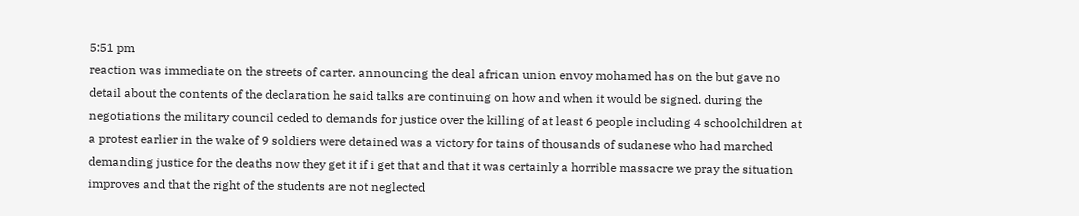5:51 pm
reaction was immediate on the streets of carter. announcing the deal african union envoy mohamed has on the but gave no detail about the contents of the declaration he said talks are continuing on how and when it would be signed. during the negotiations the military council ceded to demands for justice over the killing of at least 6 people including 4 schoolchildren at a protest earlier in the wake of 9 soldiers were detained was a victory for tains of thousands of sudanese who had marched demanding justice for the deaths now they get it if i get that and that it was certainly a horrible massacre we pray the situation improves and that the right of the students are not neglected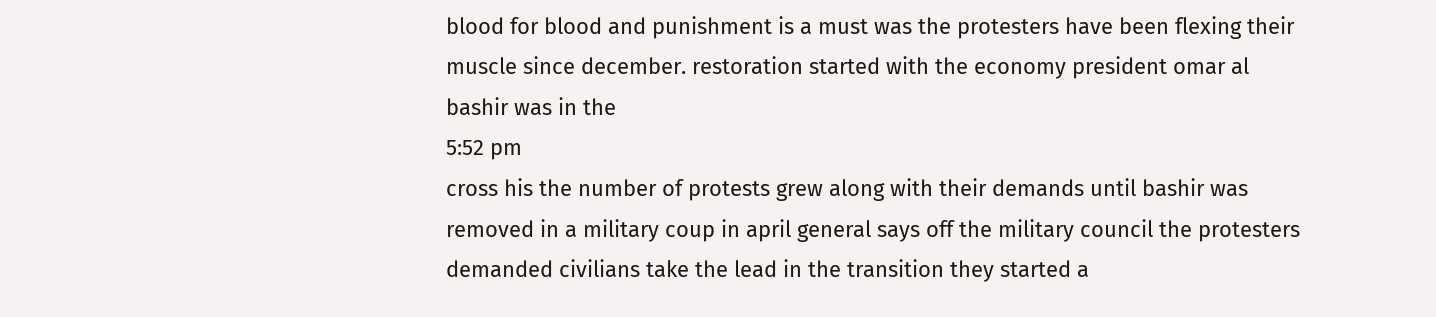blood for blood and punishment is a must was the protesters have been flexing their muscle since december. restoration started with the economy president omar al bashir was in the
5:52 pm
cross his the number of protests grew along with their demands until bashir was removed in a military coup in april general says off the military council the protesters demanded civilians take the lead in the transition they started a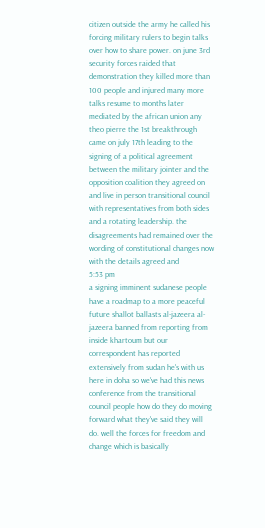citizen outside the army he called his forcing military rulers to begin talks over how to share power. on june 3rd security forces raided that demonstration they killed more than 100 people and injured many more talks resume to months later mediated by the african union any theo pierre the 1st breakthrough came on july 17th leading to the signing of a political agreement between the military jointer and the opposition coalition they agreed on and live in person transitional council with representatives from both sides and a rotating leadership. the disagreements had remained over the wording of constitutional changes now with the details agreed and
5:53 pm
a signing imminent sudanese people have a roadmap to a more peaceful future shallot ballasts al-jazeera al-jazeera banned from reporting from inside khartoum but our correspondent has reported extensively from sudan he's with us here in doha so we've had this news conference from the transitional council people how do they do moving forward what they've said they will do. well the forces for freedom and change which is basically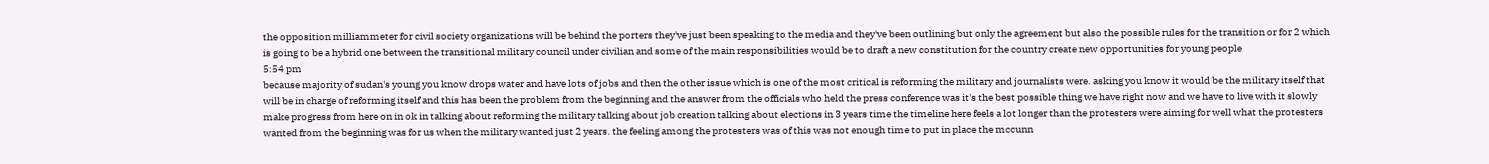the opposition milliammeter for civil society organizations will be behind the porters they've just been speaking to the media and they've been outlining but only the agreement but also the possible rules for the transition or for 2 which is going to be a hybrid one between the transitional military council under civilian and some of the main responsibilities would be to draft a new constitution for the country create new opportunities for young people
5:54 pm
because majority of sudan's young you know drops water and have lots of jobs and then the other issue which is one of the most critical is reforming the military and journalists were. asking you know it would be the military itself that will be in charge of reforming itself and this has been the problem from the beginning and the answer from the officials who held the press conference was it's the best possible thing we have right now and we have to live with it slowly make progress from here on in ok in talking about reforming the military talking about job creation talking about elections in 3 years time the timeline here feels a lot longer than the protesters were aiming for well what the protesters wanted from the beginning was for us when the military wanted just 2 years. the feeling among the protesters was of this was not enough time to put in place the mccunn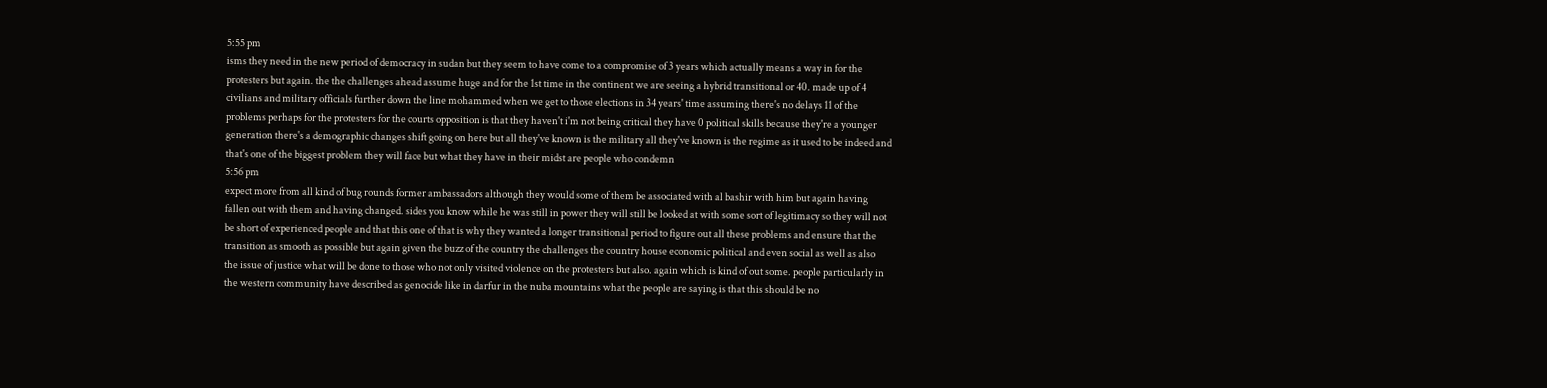5:55 pm
isms they need in the new period of democracy in sudan but they seem to have come to a compromise of 3 years which actually means a way in for the protesters but again. the the challenges ahead assume huge and for the 1st time in the continent we are seeing a hybrid transitional or 40. made up of 4 civilians and military officials further down the line mohammed when we get to those elections in 34 years' time assuming there's no delays 11 of the problems perhaps for the protesters for the courts opposition is that they haven't i'm not being critical they have 0 political skills because they're a younger generation there's a demographic changes shift going on here but all they've known is the military all they've known is the regime as it used to be indeed and that's one of the biggest problem they will face but what they have in their midst are people who condemn
5:56 pm
expect more from all kind of bug rounds former ambassadors although they would some of them be associated with al bashir with him but again having fallen out with them and having changed. sides you know while he was still in power they will still be looked at with some sort of legitimacy so they will not be short of experienced people and that this one of that is why they wanted a longer transitional period to figure out all these problems and ensure that the transition as smooth as possible but again given the buzz of the country the challenges the country house economic political and even social as well as also the issue of justice what will be done to those who not only visited violence on the protesters but also. again which is kind of out some. people particularly in the western community have described as genocide like in darfur in the nuba mountains what the people are saying is that this should be no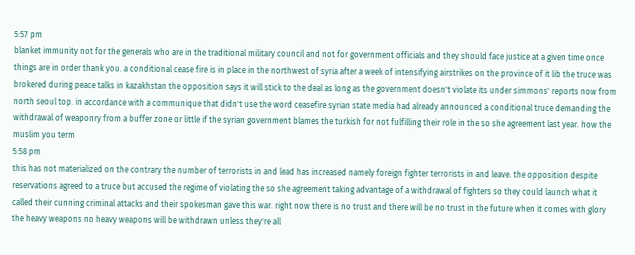5:57 pm
blanket immunity not for the generals who are in the traditional military council and not for government officials and they should face justice at a given time once things are in order thank you. a conditional cease fire is in place in the northwest of syria after a week of intensifying airstrikes on the province of it lib the truce was brokered during peace talks in kazakhstan the opposition says it will stick to the deal as long as the government doesn't violate its under simmons' reports now from north seoul top. in accordance with a communique that didn't use the word ceasefire syrian state media had already announced a conditional truce demanding the withdrawal of weaponry from a buffer zone or little if the syrian government blames the turkish for not fulfilling their role in the so she agreement last year. how the muslim you term
5:58 pm
this has not materialized on the contrary the number of terrorists in and lead has increased namely foreign fighter terrorists in and leave. the opposition despite reservations agreed to a truce but accused the regime of violating the so she agreement taking advantage of a withdrawal of fighters so they could launch what it called their cunning criminal attacks and their spokesman gave this war. right now there is no trust and there will be no trust in the future when it comes with glory the heavy weapons no heavy weapons will be withdrawn unless they're all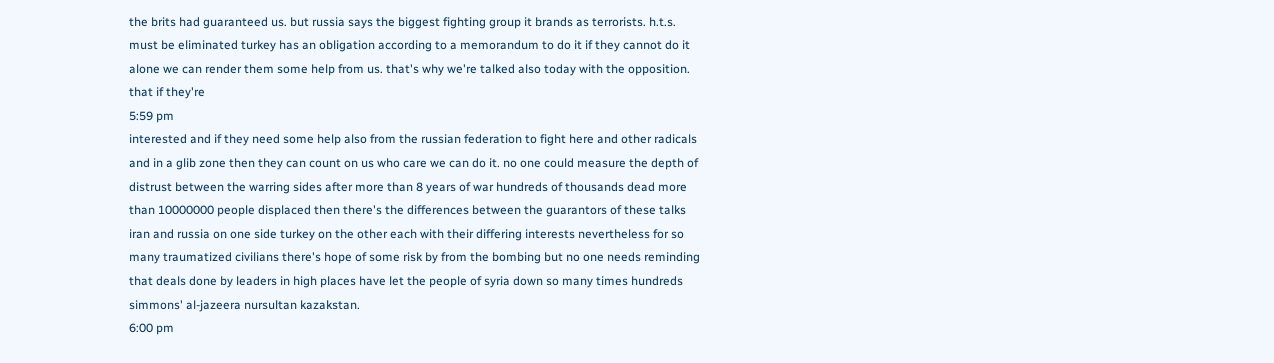the brits had guaranteed us. but russia says the biggest fighting group it brands as terrorists. h.t.s. must be eliminated turkey has an obligation according to a memorandum to do it if they cannot do it alone we can render them some help from us. that's why we're talked also today with the opposition. that if they're
5:59 pm
interested and if they need some help also from the russian federation to fight here and other radicals and in a glib zone then they can count on us who care we can do it. no one could measure the depth of distrust between the warring sides after more than 8 years of war hundreds of thousands dead more than 10000000 people displaced then there's the differences between the guarantors of these talks iran and russia on one side turkey on the other each with their differing interests nevertheless for so many traumatized civilians there's hope of some risk by from the bombing but no one needs reminding that deals done by leaders in high places have let the people of syria down so many times hundreds simmons' al-jazeera nursultan kazakstan.
6:00 pm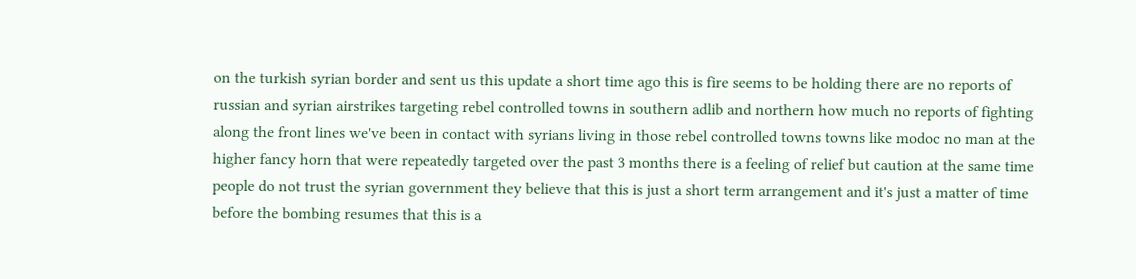on the turkish syrian border and sent us this update a short time ago this is fire seems to be holding there are no reports of russian and syrian airstrikes targeting rebel controlled towns in southern adlib and northern how much no reports of fighting along the front lines we've been in contact with syrians living in those rebel controlled towns towns like modoc no man at the higher fancy horn that were repeatedly targeted over the past 3 months there is a feeling of relief but caution at the same time people do not trust the syrian government they believe that this is just a short term arrangement and it's just a matter of time before the bombing resumes that this is a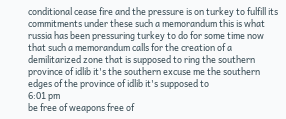conditional cease fire and the pressure is on turkey to fulfill its commitments under these such a memorandum this is what russia has been pressuring turkey to do for some time now that such a memorandum calls for the creation of a demilitarized zone that is supposed to ring the southern province of idlib it's the southern excuse me the southern edges of the province of idlib it's supposed to
6:01 pm
be free of weapons free of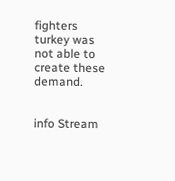fighters turkey was not able to create these demand.


info Stream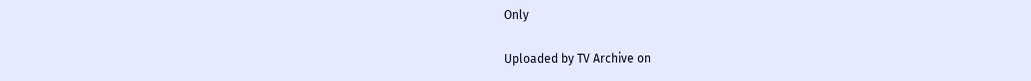Only

Uploaded by TV Archive on